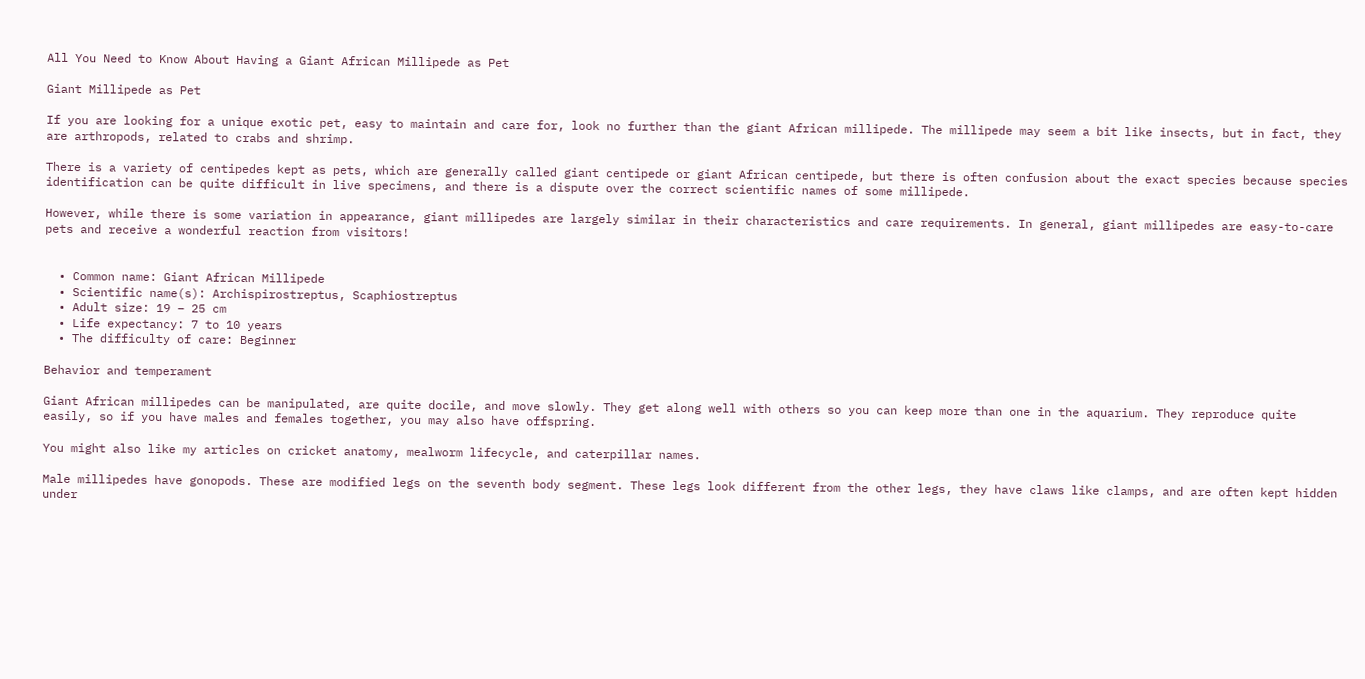All You Need to Know About Having a Giant African Millipede as Pet

Giant Millipede as Pet

If you are looking for a unique exotic pet, easy to maintain and care for, look no further than the giant African millipede. The millipede may seem a bit like insects, but in fact, they are arthropods, related to crabs and shrimp.

There is a variety of centipedes kept as pets, which are generally called giant centipede or giant African centipede, but there is often confusion about the exact species because species identification can be quite difficult in live specimens, and there is a dispute over the correct scientific names of some millipede.

However, while there is some variation in appearance, giant millipedes are largely similar in their characteristics and care requirements. In general, giant millipedes are easy-to-care pets and receive a wonderful reaction from visitors!


  • Common name: Giant African Millipede
  • Scientific name(s): Archispirostreptus, Scaphiostreptus
  • Adult size: 19 – 25 cm
  • Life expectancy: 7 to 10 years
  • The difficulty of care: Beginner

Behavior and temperament

Giant African millipedes can be manipulated, are quite docile, and move slowly. They get along well with others so you can keep more than one in the aquarium. They reproduce quite easily, so if you have males and females together, you may also have offspring.

You might also like my articles on cricket anatomy, mealworm lifecycle, and caterpillar names.

Male millipedes have gonopods. These are modified legs on the seventh body segment. These legs look different from the other legs, they have claws like clamps, and are often kept hidden under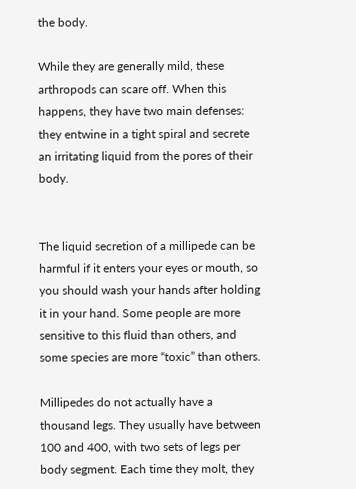the body.

While they are generally mild, these arthropods can scare off. When this happens, they have two main defenses: they entwine in a tight spiral and secrete an irritating liquid from the pores of their body.


The liquid secretion of a millipede can be harmful if it enters your eyes or mouth, so you should wash your hands after holding it in your hand. Some people are more sensitive to this fluid than others, and some species are more “toxic” than others.

Millipedes do not actually have a thousand legs. They usually have between 100 and 400, with two sets of legs per body segment. Each time they molt, they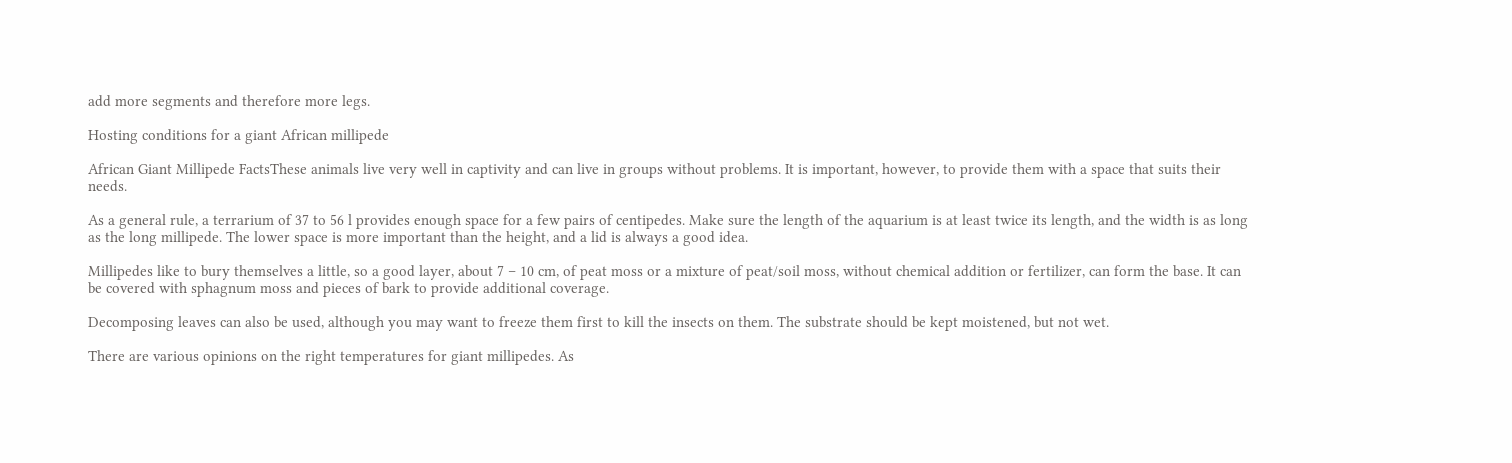add more segments and therefore more legs.

Hosting conditions for a giant African millipede

African Giant Millipede FactsThese animals live very well in captivity and can live in groups without problems. It is important, however, to provide them with a space that suits their needs.

As a general rule, a terrarium of 37 to 56 l provides enough space for a few pairs of centipedes. Make sure the length of the aquarium is at least twice its length, and the width is as long as the long millipede. The lower space is more important than the height, and a lid is always a good idea.

Millipedes like to bury themselves a little, so a good layer, about 7 – 10 cm, of peat moss or a mixture of peat/soil moss, without chemical addition or fertilizer, can form the base. It can be covered with sphagnum moss and pieces of bark to provide additional coverage.

Decomposing leaves can also be used, although you may want to freeze them first to kill the insects on them. The substrate should be kept moistened, but not wet.

There are various opinions on the right temperatures for giant millipedes. As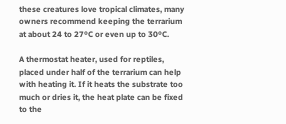these creatures love tropical climates, many owners recommend keeping the terrarium at about 24 to 27ºC or even up to 30ºC.

A thermostat heater, used for reptiles, placed under half of the terrarium can help with heating it. If it heats the substrate too much or dries it, the heat plate can be fixed to the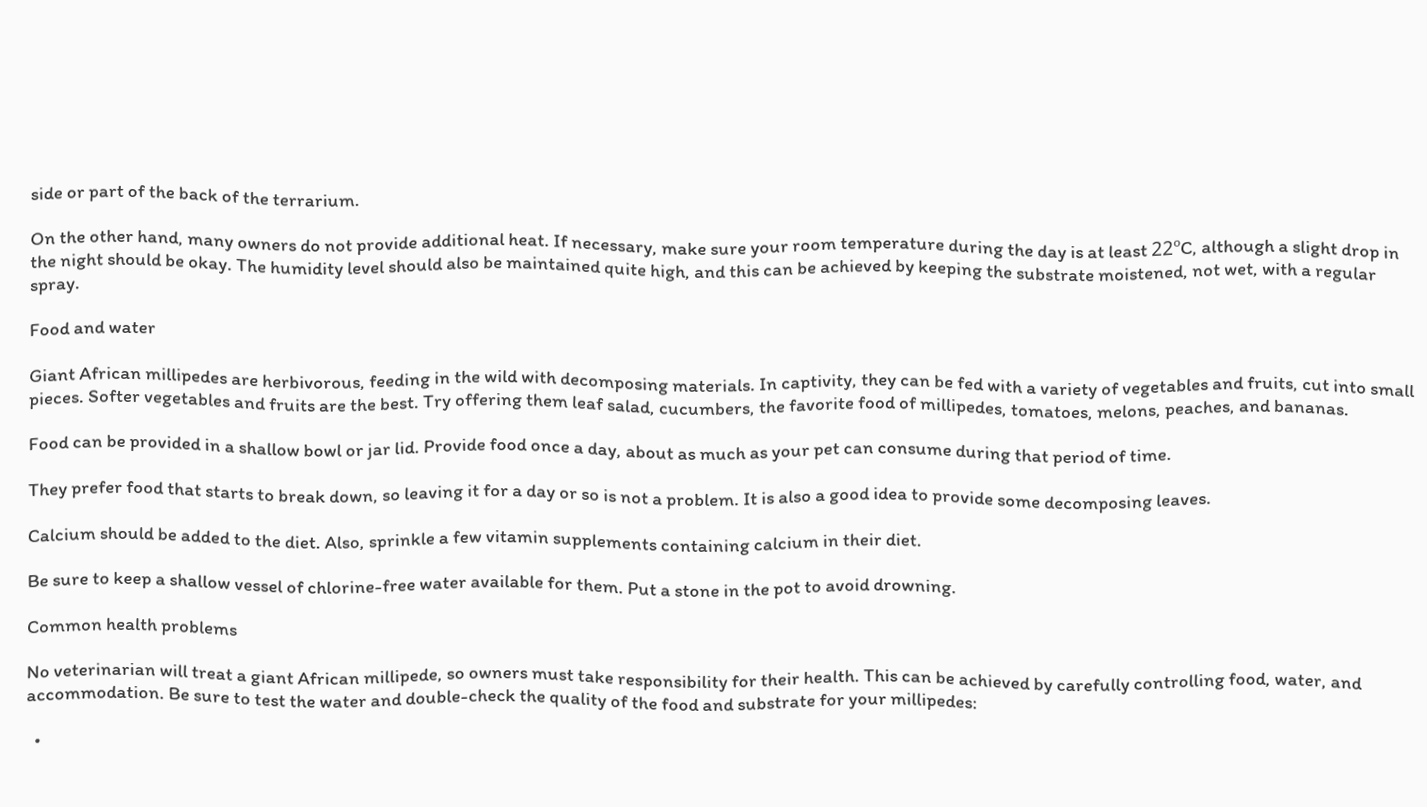side or part of the back of the terrarium.

On the other hand, many owners do not provide additional heat. If necessary, make sure your room temperature during the day is at least 22ºC, although a slight drop in the night should be okay. The humidity level should also be maintained quite high, and this can be achieved by keeping the substrate moistened, not wet, with a regular spray.

Food and water

Giant African millipedes are herbivorous, feeding in the wild with decomposing materials. In captivity, they can be fed with a variety of vegetables and fruits, cut into small pieces. Softer vegetables and fruits are the best. Try offering them leaf salad, cucumbers, the favorite food of millipedes, tomatoes, melons, peaches, and bananas.

Food can be provided in a shallow bowl or jar lid. Provide food once a day, about as much as your pet can consume during that period of time.

They prefer food that starts to break down, so leaving it for a day or so is not a problem. It is also a good idea to provide some decomposing leaves.

Calcium should be added to the diet. Also, sprinkle a few vitamin supplements containing calcium in their diet.

Be sure to keep a shallow vessel of chlorine-free water available for them. Put a stone in the pot to avoid drowning.

Common health problems

No veterinarian will treat a giant African millipede, so owners must take responsibility for their health. This can be achieved by carefully controlling food, water, and accommodation. Be sure to test the water and double-check the quality of the food and substrate for your millipedes:

  •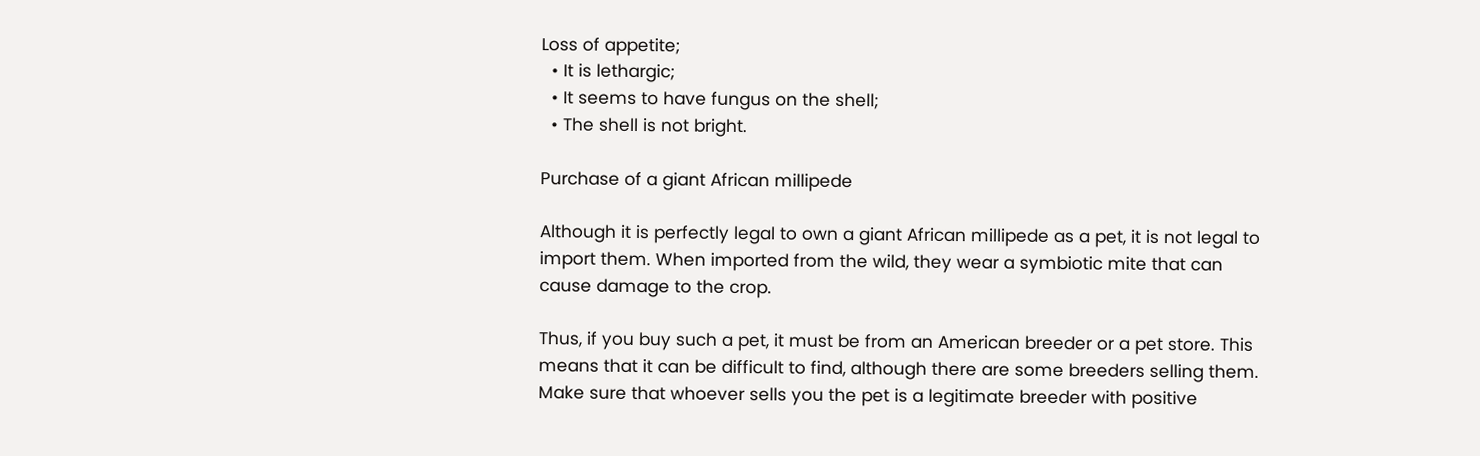Loss of appetite;
  • It is lethargic;
  • It seems to have fungus on the shell;
  • The shell is not bright.

Purchase of a giant African millipede

Although it is perfectly legal to own a giant African millipede as a pet, it is not legal to import them. When imported from the wild, they wear a symbiotic mite that can cause damage to the crop.

Thus, if you buy such a pet, it must be from an American breeder or a pet store. This means that it can be difficult to find, although there are some breeders selling them. Make sure that whoever sells you the pet is a legitimate breeder with positive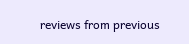reviews from previous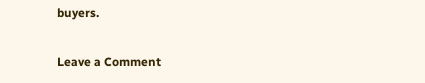buyers.

Leave a Comment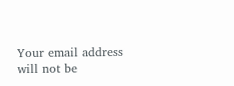Your email address will not be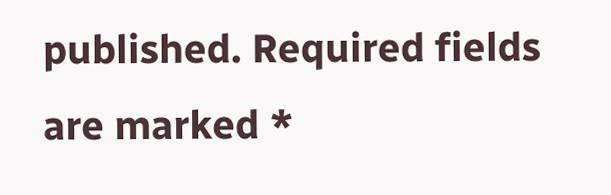published. Required fields are marked *